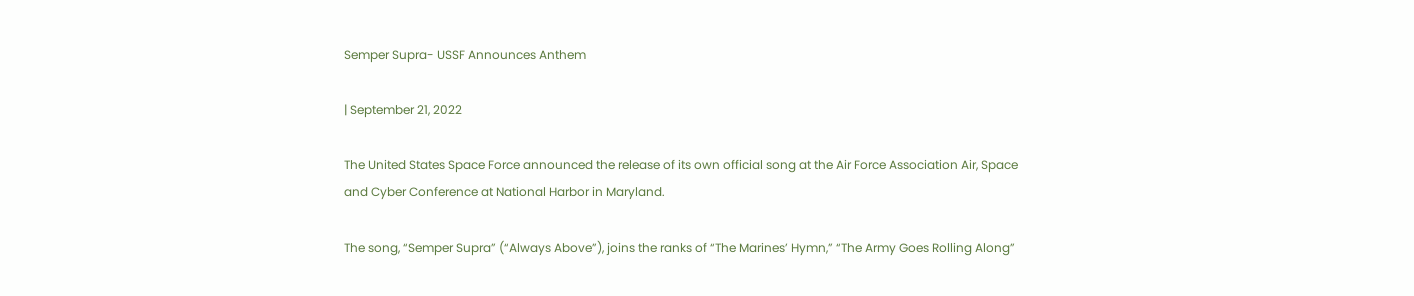Semper Supra- USSF Announces Anthem

| September 21, 2022

The United States Space Force announced the release of its own official song at the Air Force Association Air, Space and Cyber Conference at National Harbor in Maryland.

The song, “Semper Supra” (“Always Above”), joins the ranks of “The Marines’ Hymn,” “The Army Goes Rolling Along”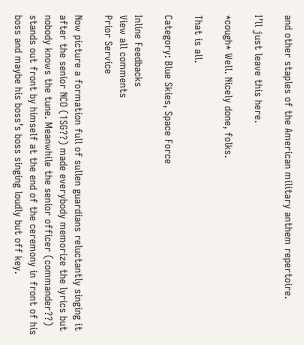and other staples of the American military anthem repertoire.

I’ll just leave this here.

*cough* Well. Nicely done, folks.

That is all.

Category: Blue Skies, Space Force

Inline Feedbacks
View all comments
Prior Service

Now picture a formation full of sullen guardians reluctantly singing it after the senior NCO (1SG??) made everybody memorize the lyrics but nobody knows the tune. Meanwhile the senior officer (commander??) stands out front by himself at the end of the ceremony in front of his boss and maybe his boss’s boss singing loudly but off key.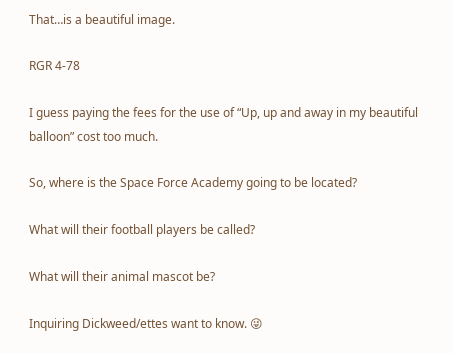That…is a beautiful image.

RGR 4-78

I guess paying the fees for the use of “Up, up and away in my beautiful balloon” cost too much.

So, where is the Space Force Academy going to be located?

What will their football players be called?

What will their animal mascot be?

Inquiring Dickweed/ettes want to know. 😜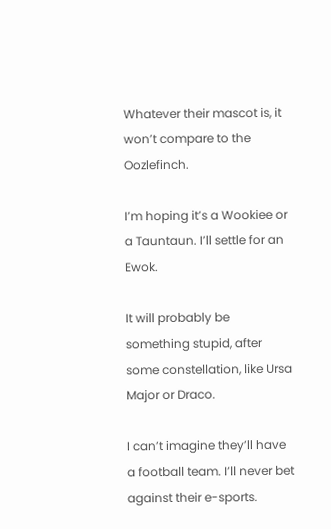Whatever their mascot is, it won’t compare to the Oozlefinch.

I’m hoping it’s a Wookiee or a Tauntaun. I’ll settle for an Ewok.

It will probably be something stupid, after some constellation, like Ursa Major or Draco.

I can’t imagine they’ll have a football team. I’ll never bet against their e-sports.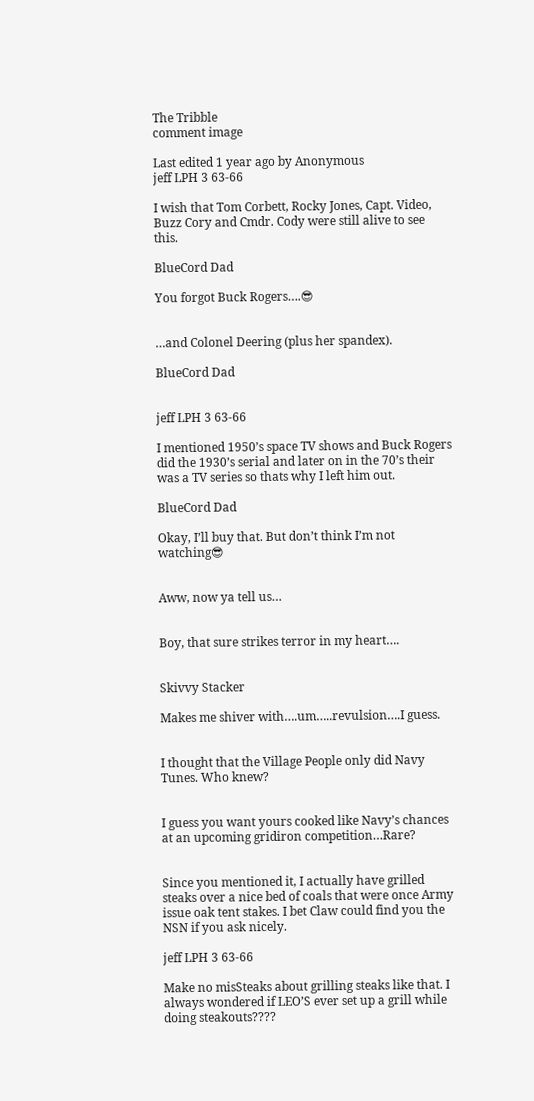The Tribble
comment image

Last edited 1 year ago by Anonymous
jeff LPH 3 63-66

I wish that Tom Corbett, Rocky Jones, Capt. Video, Buzz Cory and Cmdr. Cody were still alive to see this.

BlueCord Dad

You forgot Buck Rogers….😎


…and Colonel Deering (plus her spandex).

BlueCord Dad


jeff LPH 3 63-66

I mentioned 1950’s space TV shows and Buck Rogers did the 1930’s serial and later on in the 70’s their was a TV series so thats why I left him out.

BlueCord Dad

Okay, I’ll buy that. But don’t think I’m not watching😎


Aww, now ya tell us…


Boy, that sure strikes terror in my heart….


Skivvy Stacker

Makes me shiver with….um…..revulsion….I guess.


I thought that the Village People only did Navy Tunes. Who knew?


I guess you want yours cooked like Navy’s chances at an upcoming gridiron competition…Rare?


Since you mentioned it, I actually have grilled steaks over a nice bed of coals that were once Army issue oak tent stakes. I bet Claw could find you the NSN if you ask nicely.

jeff LPH 3 63-66

Make no misSteaks about grilling steaks like that. I always wondered if LEO’S ever set up a grill while doing steakouts????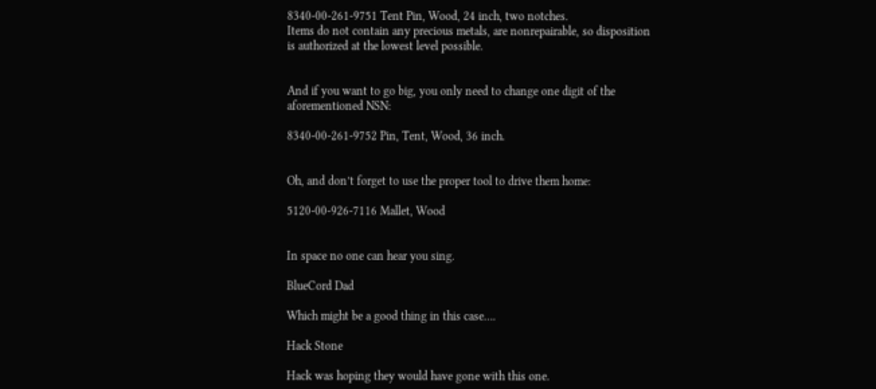8340-00-261-9751 Tent Pin, Wood, 24 inch, two notches.
Items do not contain any precious metals, are nonrepairable, so disposition is authorized at the lowest level possible.


And if you want to go big, you only need to change one digit of the aforementioned NSN:

8340-00-261-9752 Pin, Tent, Wood, 36 inch.


Oh, and don’t forget to use the proper tool to drive them home:

5120-00-926-7116 Mallet, Wood


In space no one can hear you sing.

BlueCord Dad

Which might be a good thing in this case….

Hack Stone

Hack was hoping they would have gone with this one.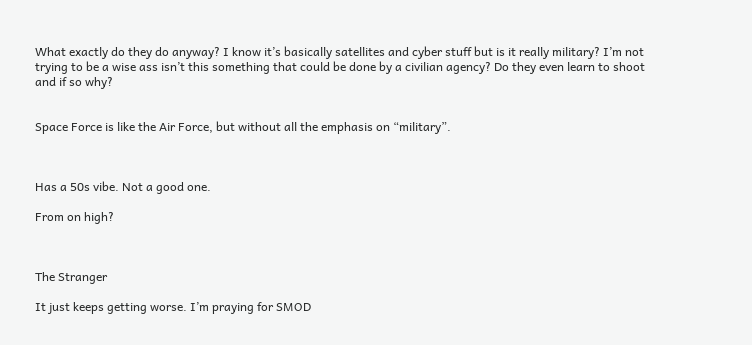What exactly do they do anyway? I know it’s basically satellites and cyber stuff but is it really military? I’m not trying to be a wise ass isn’t this something that could be done by a civilian agency? Do they even learn to shoot and if so why?


Space Force is like the Air Force, but without all the emphasis on “military”.



Has a 50s vibe. Not a good one.

From on high?



The Stranger

It just keeps getting worse. I’m praying for SMOD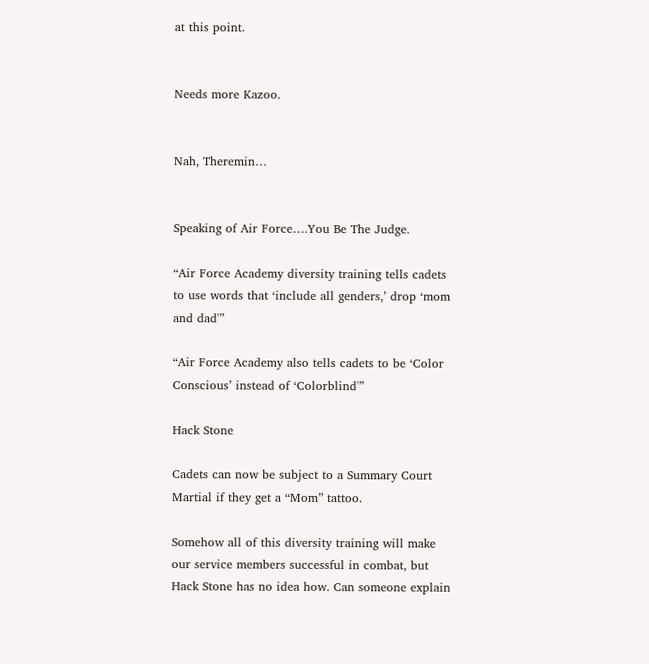at this point.


Needs more Kazoo.


Nah, Theremin…


Speaking of Air Force….You Be The Judge.

“Air Force Academy diversity training tells cadets to use words that ‘include all genders,’ drop ‘mom and dad'”

“Air Force Academy also tells cadets to be ‘Color Conscious’ instead of ‘Colorblind'”

Hack Stone

Cadets can now be subject to a Summary Court Martial if they get a “Mom” tattoo.

Somehow all of this diversity training will make our service members successful in combat, but Hack Stone has no idea how. Can someone explain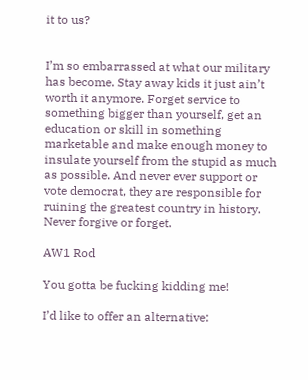it to us?


I’m so embarrassed at what our military has become. Stay away kids it just ain’t worth it anymore. Forget service to something bigger than yourself, get an education or skill in something marketable and make enough money to insulate yourself from the stupid as much as possible. And never ever support or vote democrat, they are responsible for ruining the greatest country in history. Never forgive or forget.

AW1 Rod

You gotta be fucking kidding me!

I’d like to offer an alternative: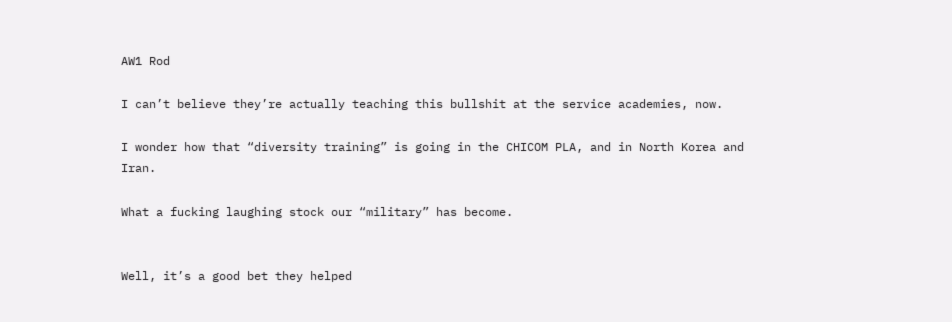AW1 Rod

I can’t believe they’re actually teaching this bullshit at the service academies, now.

I wonder how that “diversity training” is going in the CHICOM PLA, and in North Korea and Iran.

What a fucking laughing stock our “military” has become.


Well, it’s a good bet they helped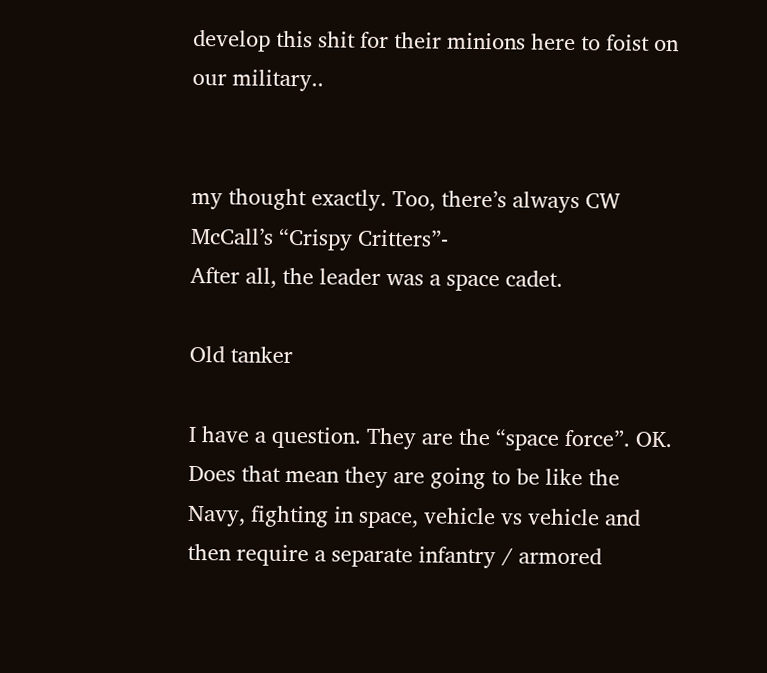develop this shit for their minions here to foist on our military..


my thought exactly. Too, there’s always CW McCall’s “Crispy Critters”-
After all, the leader was a space cadet.

Old tanker

I have a question. They are the “space force”. OK. Does that mean they are going to be like the Navy, fighting in space, vehicle vs vehicle and then require a separate infantry / armored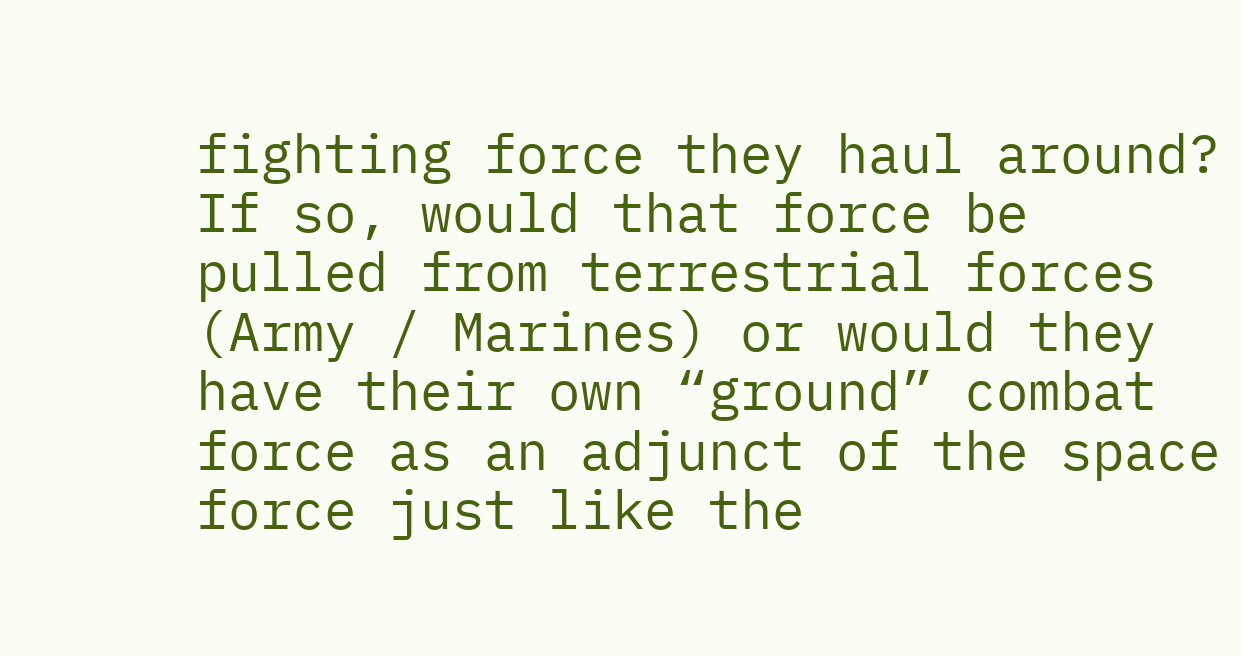fighting force they haul around? If so, would that force be pulled from terrestrial forces (Army / Marines) or would they have their own “ground” combat force as an adjunct of the space force just like the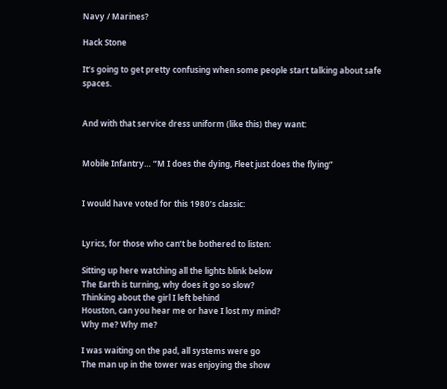Navy / Marines?

Hack Stone

It’s going to get pretty confusing when some people start talking about safe spaces.


And with that service dress uniform (like this) they want:


Mobile Infantry… “M I does the dying, Fleet just does the flying”


I would have voted for this 1980’s classic:


Lyrics, for those who can’t be bothered to listen:

Sitting up here watching all the lights blink below
The Earth is turning, why does it go so slow?
Thinking about the girl I left behind
Houston, can you hear me or have I lost my mind?
Why me? Why me?

I was waiting on the pad, all systems were go
The man up in the tower was enjoying the show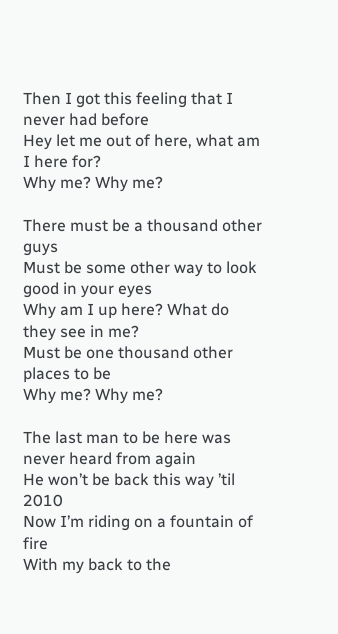Then I got this feeling that I never had before
Hey let me out of here, what am I here for?
Why me? Why me?

There must be a thousand other guys
Must be some other way to look good in your eyes
Why am I up here? What do they see in me?
Must be one thousand other places to be
Why me? Why me?

The last man to be here was never heard from again
He won’t be back this way ’til 2010
Now I’m riding on a fountain of fire
With my back to the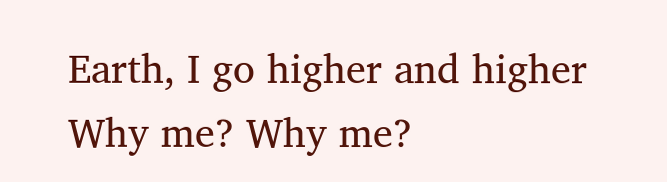Earth, I go higher and higher
Why me? Why me?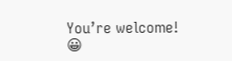You’re welcome! 😀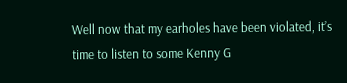Well now that my earholes have been violated, it’s time to listen to some Kenny G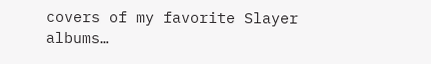covers of my favorite Slayer albums…